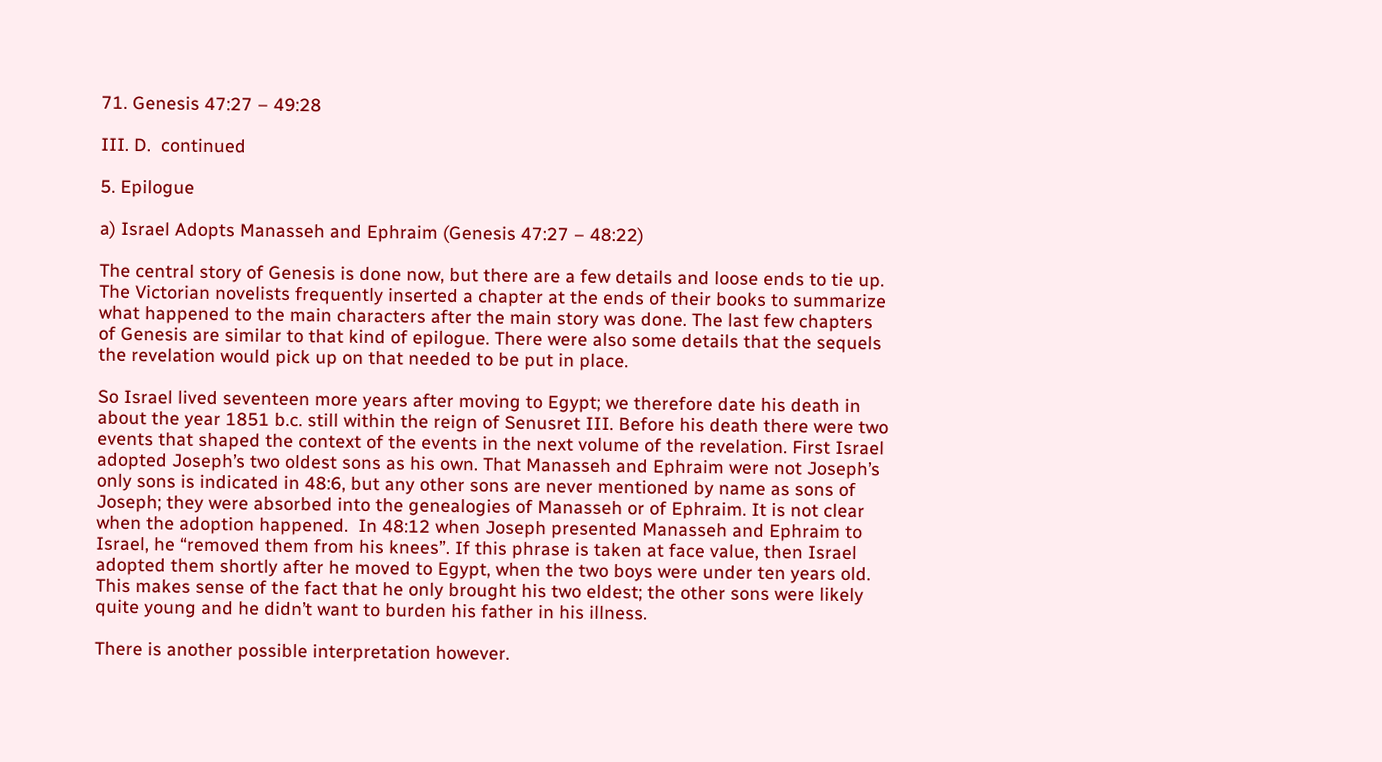71. Genesis 47:27 – 49:28

III. D.  continued

5. Epilogue

a) Israel Adopts Manasseh and Ephraim (Genesis 47:27 – 48:22)

The central story of Genesis is done now, but there are a few details and loose ends to tie up. The Victorian novelists frequently inserted a chapter at the ends of their books to summarize what happened to the main characters after the main story was done. The last few chapters of Genesis are similar to that kind of epilogue. There were also some details that the sequels the revelation would pick up on that needed to be put in place.

So Israel lived seventeen more years after moving to Egypt; we therefore date his death in about the year 1851 b.c. still within the reign of Senusret III. Before his death there were two events that shaped the context of the events in the next volume of the revelation. First Israel adopted Joseph’s two oldest sons as his own. That Manasseh and Ephraim were not Joseph’s only sons is indicated in 48:6, but any other sons are never mentioned by name as sons of Joseph; they were absorbed into the genealogies of Manasseh or of Ephraim. It is not clear when the adoption happened.  In 48:12 when Joseph presented Manasseh and Ephraim to Israel, he “removed them from his knees”. If this phrase is taken at face value, then Israel adopted them shortly after he moved to Egypt, when the two boys were under ten years old. This makes sense of the fact that he only brought his two eldest; the other sons were likely quite young and he didn’t want to burden his father in his illness.

There is another possible interpretation however.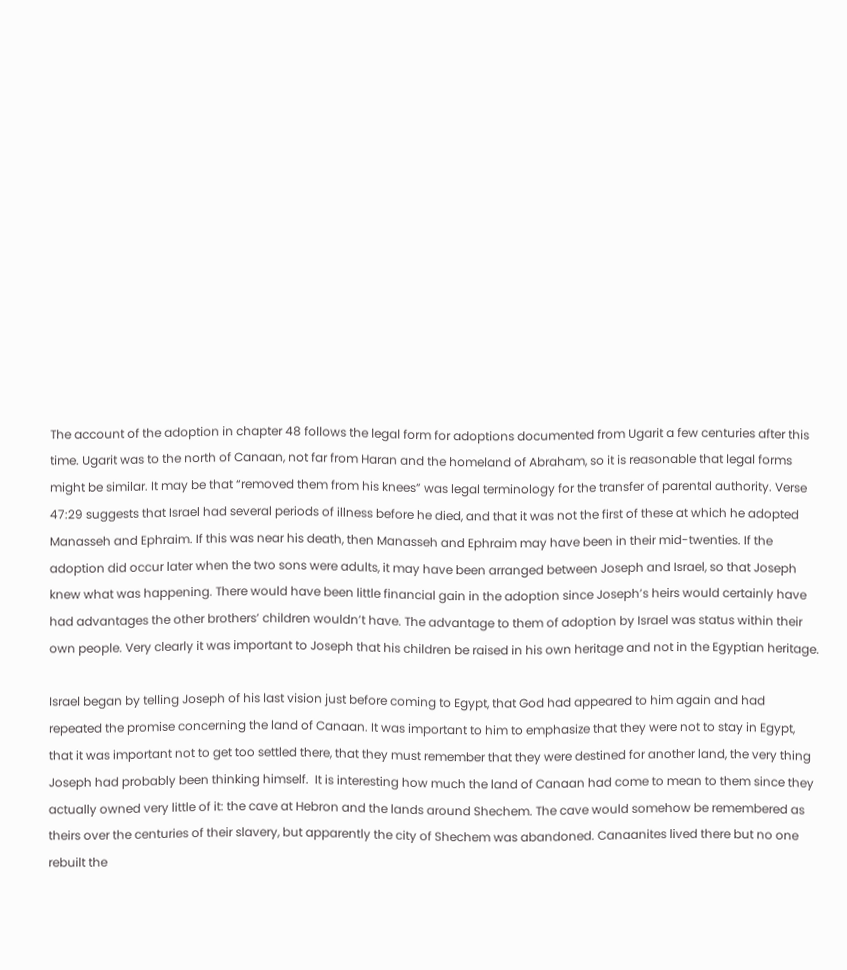The account of the adoption in chapter 48 follows the legal form for adoptions documented from Ugarit a few centuries after this time. Ugarit was to the north of Canaan, not far from Haran and the homeland of Abraham, so it is reasonable that legal forms might be similar. It may be that “removed them from his knees” was legal terminology for the transfer of parental authority. Verse 47:29 suggests that Israel had several periods of illness before he died, and that it was not the first of these at which he adopted Manasseh and Ephraim. If this was near his death, then Manasseh and Ephraim may have been in their mid-twenties. If the adoption did occur later when the two sons were adults, it may have been arranged between Joseph and Israel, so that Joseph knew what was happening. There would have been little financial gain in the adoption since Joseph’s heirs would certainly have had advantages the other brothers’ children wouldn’t have. The advantage to them of adoption by Israel was status within their own people. Very clearly it was important to Joseph that his children be raised in his own heritage and not in the Egyptian heritage.

Israel began by telling Joseph of his last vision just before coming to Egypt, that God had appeared to him again and had repeated the promise concerning the land of Canaan. It was important to him to emphasize that they were not to stay in Egypt, that it was important not to get too settled there, that they must remember that they were destined for another land, the very thing Joseph had probably been thinking himself.  It is interesting how much the land of Canaan had come to mean to them since they actually owned very little of it: the cave at Hebron and the lands around Shechem. The cave would somehow be remembered as theirs over the centuries of their slavery, but apparently the city of Shechem was abandoned. Canaanites lived there but no one rebuilt the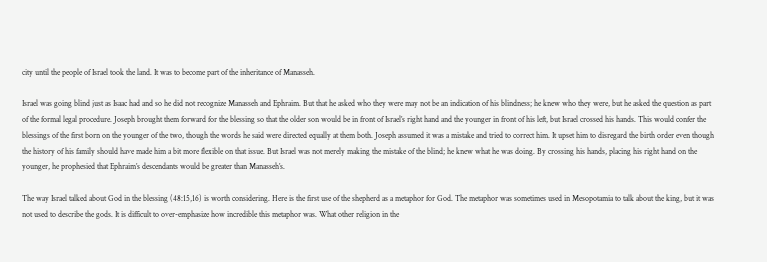city until the people of Israel took the land. It was to become part of the inheritance of Manasseh.

Israel was going blind just as Isaac had and so he did not recognize Manasseh and Ephraim. But that he asked who they were may not be an indication of his blindness; he knew who they were, but he asked the question as part of the formal legal procedure. Joseph brought them forward for the blessing so that the older son would be in front of Israel’s right hand and the younger in front of his left, but Israel crossed his hands. This would confer the blessings of the first born on the younger of the two, though the words he said were directed equally at them both. Joseph assumed it was a mistake and tried to correct him. It upset him to disregard the birth order even though the history of his family should have made him a bit more flexible on that issue. But Israel was not merely making the mistake of the blind; he knew what he was doing. By crossing his hands, placing his right hand on the younger, he prophesied that Ephraim’s descendants would be greater than Manasseh’s.

The way Israel talked about God in the blessing (48:15,16) is worth considering. Here is the first use of the shepherd as a metaphor for God. The metaphor was sometimes used in Mesopotamia to talk about the king, but it was not used to describe the gods. It is difficult to over-emphasize how incredible this metaphor was. What other religion in the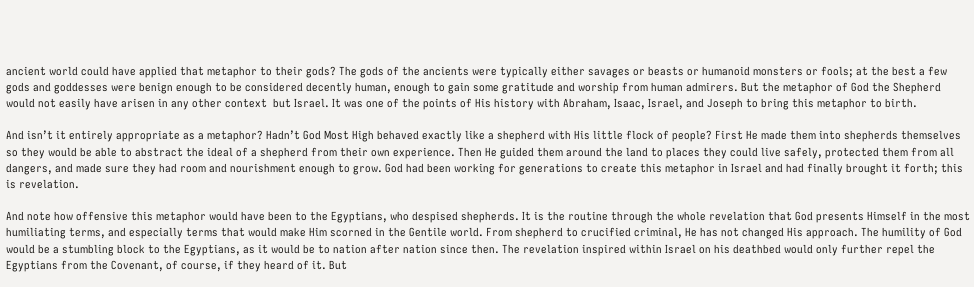ancient world could have applied that metaphor to their gods? The gods of the ancients were typically either savages or beasts or humanoid monsters or fools; at the best a few gods and goddesses were benign enough to be considered decently human, enough to gain some gratitude and worship from human admirers. But the metaphor of God the Shepherd would not easily have arisen in any other context  but Israel. It was one of the points of His history with Abraham, Isaac, Israel, and Joseph to bring this metaphor to birth.

And isn’t it entirely appropriate as a metaphor? Hadn’t God Most High behaved exactly like a shepherd with His little flock of people? First He made them into shepherds themselves so they would be able to abstract the ideal of a shepherd from their own experience. Then He guided them around the land to places they could live safely, protected them from all dangers, and made sure they had room and nourishment enough to grow. God had been working for generations to create this metaphor in Israel and had finally brought it forth; this is revelation.

And note how offensive this metaphor would have been to the Egyptians, who despised shepherds. It is the routine through the whole revelation that God presents Himself in the most humiliating terms, and especially terms that would make Him scorned in the Gentile world. From shepherd to crucified criminal, He has not changed His approach. The humility of God would be a stumbling block to the Egyptians, as it would be to nation after nation since then. The revelation inspired within Israel on his deathbed would only further repel the Egyptians from the Covenant, of course, if they heard of it. But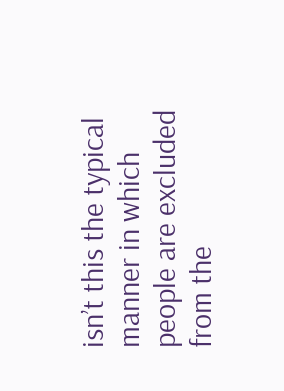isn’t this the typical manner in which people are excluded from the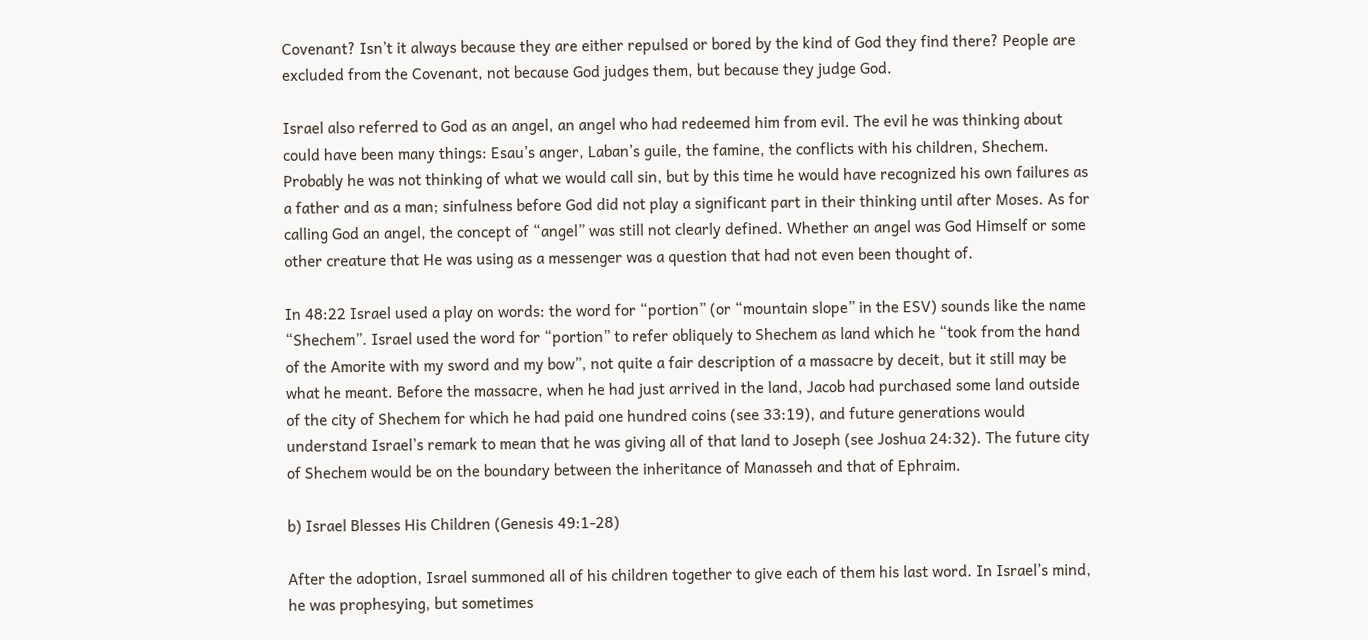Covenant? Isn’t it always because they are either repulsed or bored by the kind of God they find there? People are excluded from the Covenant, not because God judges them, but because they judge God.

Israel also referred to God as an angel, an angel who had redeemed him from evil. The evil he was thinking about could have been many things: Esau’s anger, Laban’s guile, the famine, the conflicts with his children, Shechem. Probably he was not thinking of what we would call sin, but by this time he would have recognized his own failures as a father and as a man; sinfulness before God did not play a significant part in their thinking until after Moses. As for calling God an angel, the concept of “angel” was still not clearly defined. Whether an angel was God Himself or some other creature that He was using as a messenger was a question that had not even been thought of.

In 48:22 Israel used a play on words: the word for “portion” (or “mountain slope” in the ESV) sounds like the name “Shechem”. Israel used the word for “portion” to refer obliquely to Shechem as land which he “took from the hand of the Amorite with my sword and my bow”, not quite a fair description of a massacre by deceit, but it still may be what he meant. Before the massacre, when he had just arrived in the land, Jacob had purchased some land outside of the city of Shechem for which he had paid one hundred coins (see 33:19), and future generations would understand Israel’s remark to mean that he was giving all of that land to Joseph (see Joshua 24:32). The future city of Shechem would be on the boundary between the inheritance of Manasseh and that of Ephraim.

b) Israel Blesses His Children (Genesis 49:1-28)

After the adoption, Israel summoned all of his children together to give each of them his last word. In Israel’s mind, he was prophesying, but sometimes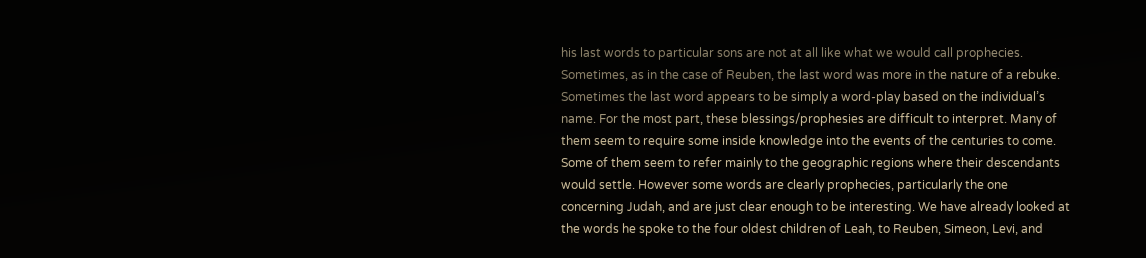his last words to particular sons are not at all like what we would call prophecies. Sometimes, as in the case of Reuben, the last word was more in the nature of a rebuke. Sometimes the last word appears to be simply a word-play based on the individual’s name. For the most part, these blessings/prophesies are difficult to interpret. Many of them seem to require some inside knowledge into the events of the centuries to come. Some of them seem to refer mainly to the geographic regions where their descendants would settle. However some words are clearly prophecies, particularly the one concerning Judah, and are just clear enough to be interesting. We have already looked at the words he spoke to the four oldest children of Leah, to Reuben, Simeon, Levi, and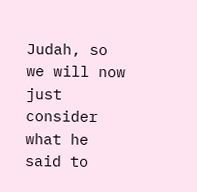Judah, so we will now just consider what he said to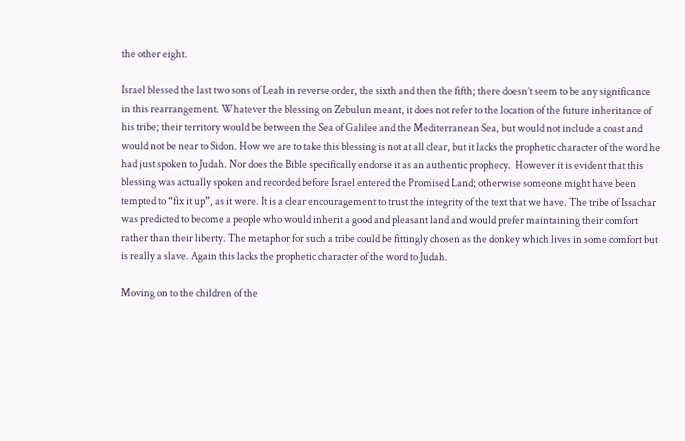the other eight.

Israel blessed the last two sons of Leah in reverse order, the sixth and then the fifth; there doesn’t seem to be any significance in this rearrangement. Whatever the blessing on Zebulun meant, it does not refer to the location of the future inheritance of his tribe; their territory would be between the Sea of Galilee and the Mediterranean Sea, but would not include a coast and would not be near to Sidon. How we are to take this blessing is not at all clear, but it lacks the prophetic character of the word he had just spoken to Judah. Nor does the Bible specifically endorse it as an authentic prophecy.  However it is evident that this blessing was actually spoken and recorded before Israel entered the Promised Land; otherwise someone might have been tempted to “fix it up”, as it were. It is a clear encouragement to trust the integrity of the text that we have. The tribe of Issachar was predicted to become a people who would inherit a good and pleasant land and would prefer maintaining their comfort rather than their liberty. The metaphor for such a tribe could be fittingly chosen as the donkey which lives in some comfort but is really a slave. Again this lacks the prophetic character of the word to Judah.

Moving on to the children of the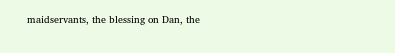maidservants, the blessing on Dan, the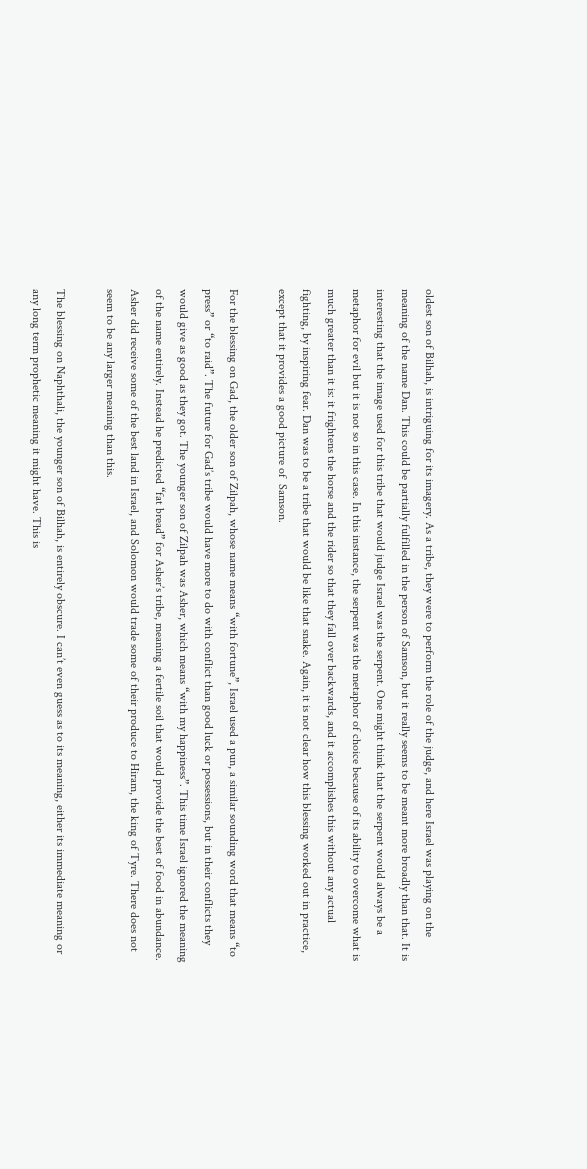oldest son of Bilhah, is intriguing for its imagery. As a tribe, they were to perform the role of the judge, and here Israel was playing on the meaning of the name Dan. This could be partially fulfilled in the person of Samson, but it really seems to be meant more broadly than that. It is interesting that the image used for this tribe that would judge Israel was the serpent. One might think that the serpent would always be a metaphor for evil but it is not so in this case. In this instance, the serpent was the metaphor of choice because of its ability to overcome what is much greater than it is: it frightens the horse and the rider so that they fall over backwards, and it accomplishes this without any actual fighting, by inspiring fear. Dan was to be a tribe that would be like that snake. Again, it is not clear how this blessing worked out in practice, except that it provides a good picture of  Samson.

For the blessing on Gad, the older son of Zilpah, whose name means “with fortune”, Israel used a pun, a similar sounding word that means “to press” or “to raid”. The future for Gad’s tribe would have more to do with conflict than good luck or possessions, but in their conflicts they would give as good as they got. The younger son of Zilpah was Asher, which means “with my happiness”. This time Israel ignored the meaning of the name entirely. Instead he predicted “fat bread” for Asher’s tribe, meaning a fertile soil that would provide the best of food in abundance. Asher did receive some of the best land in Israel, and Solomon would trade some of their produce to Hiram, the king of Tyre. There does not seem to be any larger meaning than this.

The blessing on Naphthali, the younger son of Bilhah, is entirely obscure. I can’t even guess as to its meaning, either its immediate meaning or any long term prophetic meaning it might have. This is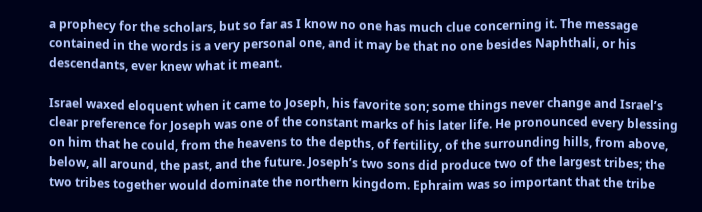a prophecy for the scholars, but so far as I know no one has much clue concerning it. The message contained in the words is a very personal one, and it may be that no one besides Naphthali, or his descendants, ever knew what it meant.

Israel waxed eloquent when it came to Joseph, his favorite son; some things never change and Israel’s clear preference for Joseph was one of the constant marks of his later life. He pronounced every blessing on him that he could, from the heavens to the depths, of fertility, of the surrounding hills, from above, below, all around, the past, and the future. Joseph’s two sons did produce two of the largest tribes; the two tribes together would dominate the northern kingdom. Ephraim was so important that the tribe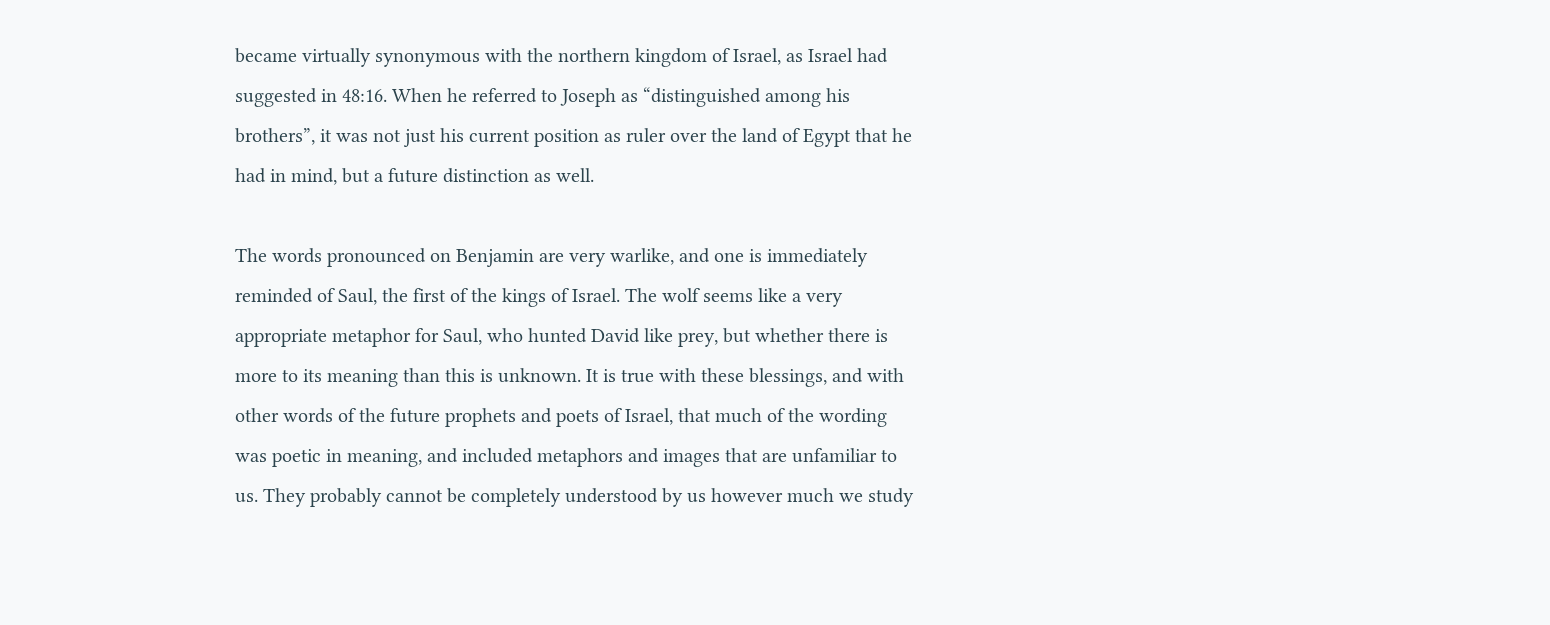became virtually synonymous with the northern kingdom of Israel, as Israel had suggested in 48:16. When he referred to Joseph as “distinguished among his brothers”, it was not just his current position as ruler over the land of Egypt that he had in mind, but a future distinction as well.

The words pronounced on Benjamin are very warlike, and one is immediately reminded of Saul, the first of the kings of Israel. The wolf seems like a very appropriate metaphor for Saul, who hunted David like prey, but whether there is more to its meaning than this is unknown. It is true with these blessings, and with other words of the future prophets and poets of Israel, that much of the wording was poetic in meaning, and included metaphors and images that are unfamiliar to us. They probably cannot be completely understood by us however much we study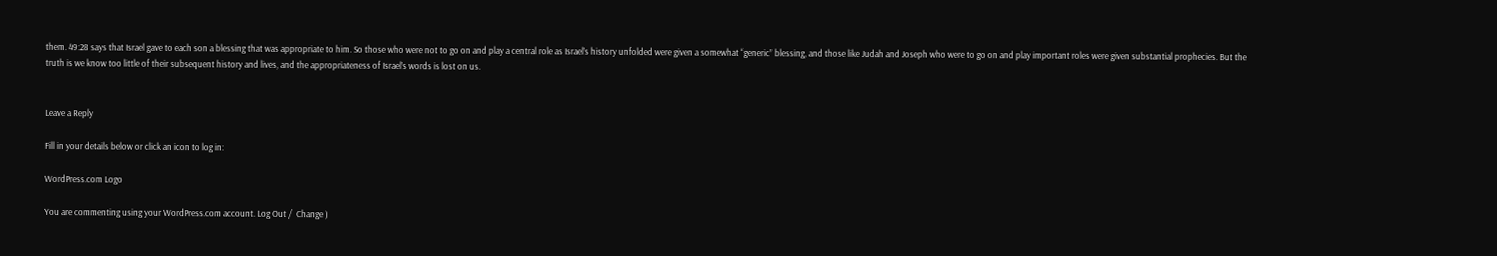them. 49:28 says that Israel gave to each son a blessing that was appropriate to him. So those who were not to go on and play a central role as Israel’s history unfolded were given a somewhat “generic” blessing, and those like Judah and Joseph who were to go on and play important roles were given substantial prophecies. But the truth is we know too little of their subsequent history and lives, and the appropriateness of Israel’s words is lost on us.


Leave a Reply

Fill in your details below or click an icon to log in:

WordPress.com Logo

You are commenting using your WordPress.com account. Log Out /  Change )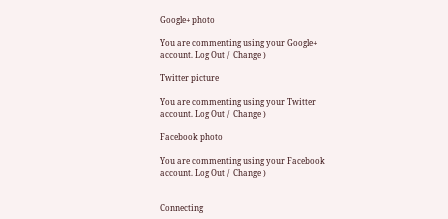Google+ photo

You are commenting using your Google+ account. Log Out /  Change )

Twitter picture

You are commenting using your Twitter account. Log Out /  Change )

Facebook photo

You are commenting using your Facebook account. Log Out /  Change )


Connecting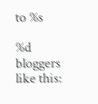to %s

%d bloggers like this: